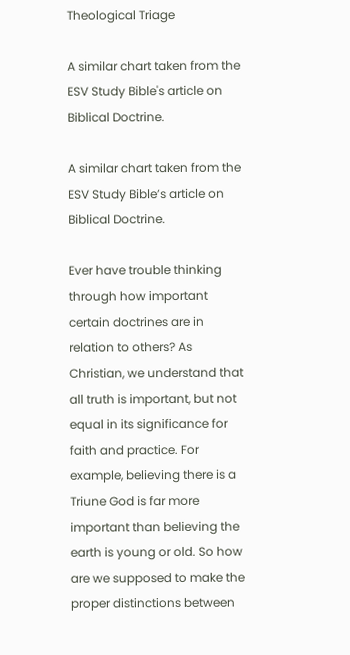Theological Triage

A similar chart taken from the ESV Study Bible's article on Biblical Doctrine.

A similar chart taken from the ESV Study Bible’s article on Biblical Doctrine.

Ever have trouble thinking through how important certain doctrines are in relation to others? As Christian, we understand that all truth is important, but not equal in its significance for faith and practice. For example, believing there is a Triune God is far more important than believing the earth is young or old. So how are we supposed to make the proper distinctions between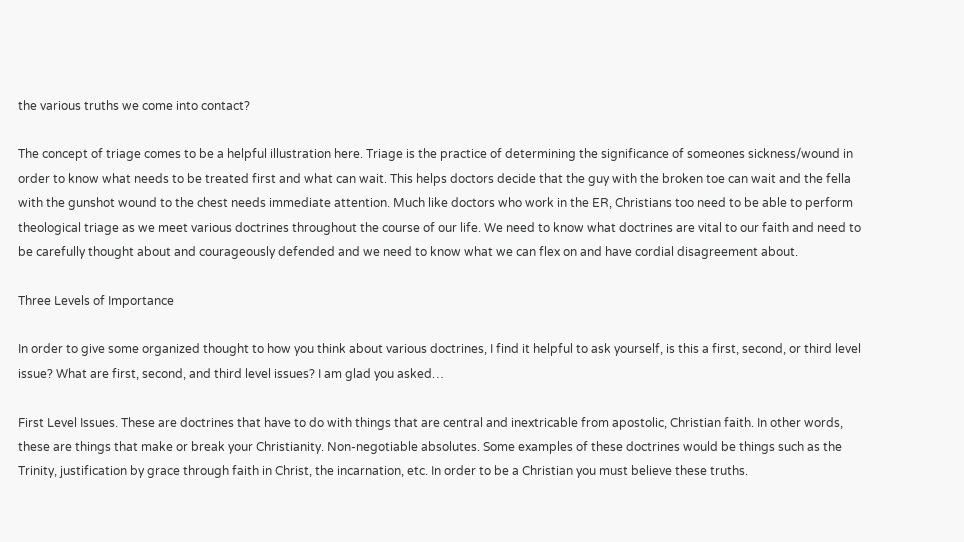the various truths we come into contact?

The concept of triage comes to be a helpful illustration here. Triage is the practice of determining the significance of someones sickness/wound in order to know what needs to be treated first and what can wait. This helps doctors decide that the guy with the broken toe can wait and the fella with the gunshot wound to the chest needs immediate attention. Much like doctors who work in the ER, Christians too need to be able to perform theological triage as we meet various doctrines throughout the course of our life. We need to know what doctrines are vital to our faith and need to be carefully thought about and courageously defended and we need to know what we can flex on and have cordial disagreement about.

Three Levels of Importance

In order to give some organized thought to how you think about various doctrines, I find it helpful to ask yourself, is this a first, second, or third level issue? What are first, second, and third level issues? I am glad you asked…

First Level Issues. These are doctrines that have to do with things that are central and inextricable from apostolic, Christian faith. In other words, these are things that make or break your Christianity. Non-negotiable absolutes. Some examples of these doctrines would be things such as the Trinity, justification by grace through faith in Christ, the incarnation, etc. In order to be a Christian you must believe these truths.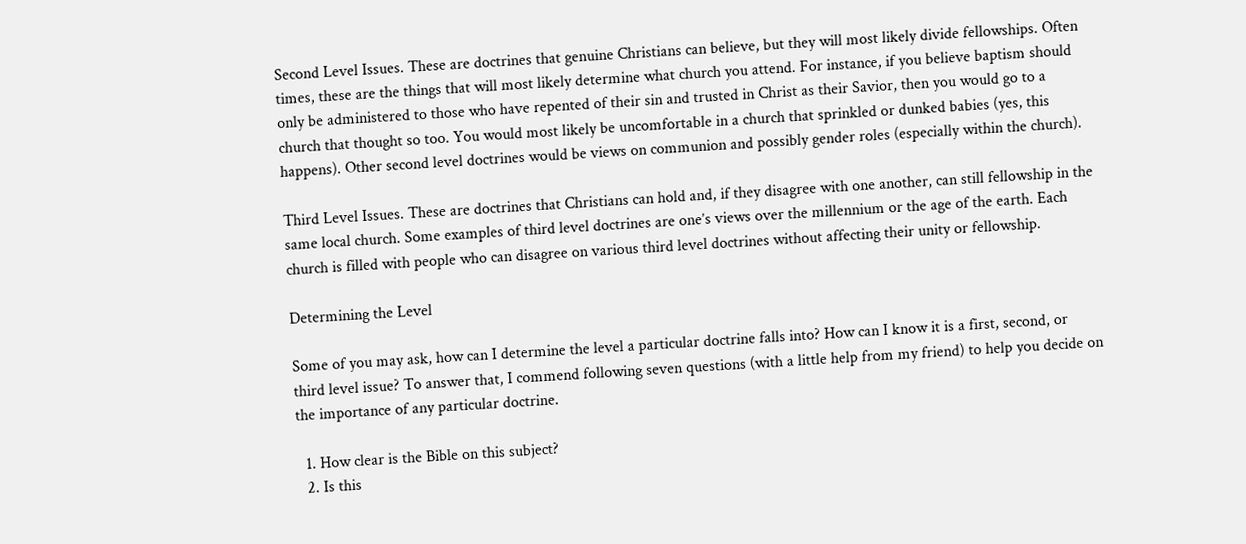Second Level Issues. These are doctrines that genuine Christians can believe, but they will most likely divide fellowships. Often times, these are the things that will most likely determine what church you attend. For instance, if you believe baptism should only be administered to those who have repented of their sin and trusted in Christ as their Savior, then you would go to a church that thought so too. You would most likely be uncomfortable in a church that sprinkled or dunked babies (yes, this happens). Other second level doctrines would be views on communion and possibly gender roles (especially within the church).

Third Level Issues. These are doctrines that Christians can hold and, if they disagree with one another, can still fellowship in the same local church. Some examples of third level doctrines are one’s views over the millennium or the age of the earth. Each church is filled with people who can disagree on various third level doctrines without affecting their unity or fellowship.

Determining the Level

Some of you may ask, how can I determine the level a particular doctrine falls into? How can I know it is a first, second, or third level issue? To answer that, I commend following seven questions (with a little help from my friend) to help you decide on the importance of any particular doctrine.

  1. How clear is the Bible on this subject?
  2. Is this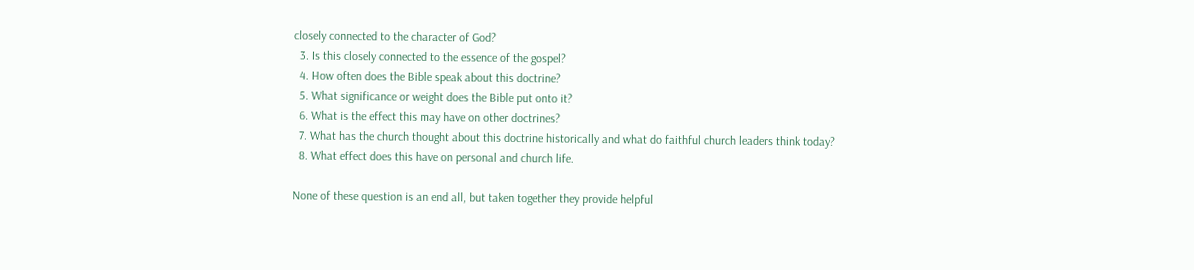closely connected to the character of God?
  3. Is this closely connected to the essence of the gospel?
  4. How often does the Bible speak about this doctrine?
  5. What significance or weight does the Bible put onto it?
  6. What is the effect this may have on other doctrines?
  7. What has the church thought about this doctrine historically and what do faithful church leaders think today?
  8. What effect does this have on personal and church life.

None of these question is an end all, but taken together they provide helpful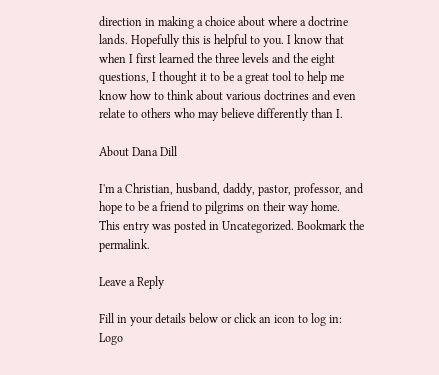direction in making a choice about where a doctrine lands. Hopefully this is helpful to you. I know that when I first learned the three levels and the eight questions, I thought it to be a great tool to help me know how to think about various doctrines and even relate to others who may believe differently than I.

About Dana Dill

I'm a Christian, husband, daddy, pastor, professor, and hope to be a friend to pilgrims on their way home.
This entry was posted in Uncategorized. Bookmark the permalink.

Leave a Reply

Fill in your details below or click an icon to log in: Logo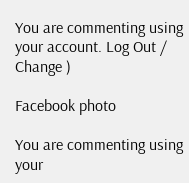You are commenting using your account. Log Out /  Change )

Facebook photo

You are commenting using your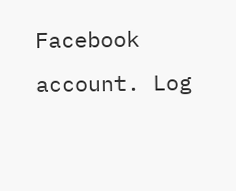Facebook account. Log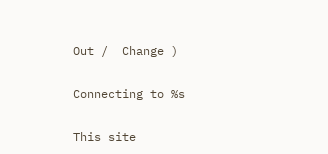Out /  Change )

Connecting to %s

This site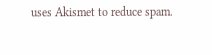uses Akismet to reduce spam.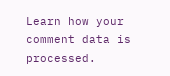Learn how your comment data is processed.